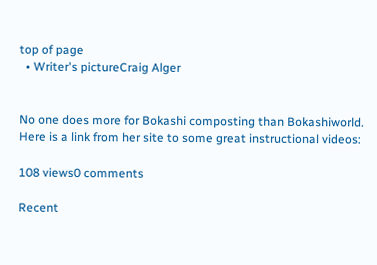top of page
  • Writer's pictureCraig Alger


No one does more for Bokashi composting than Bokashiworld. Here is a link from her site to some great instructional videos:

108 views0 comments

Recent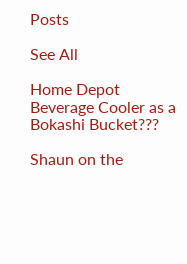Posts

See All

Home Depot Beverage Cooler as a Bokashi Bucket???

Shaun on the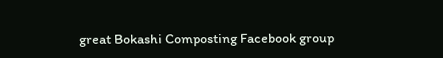great Bokashi Composting Facebook group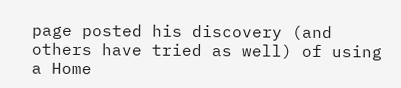page posted his discovery (and others have tried as well) of using a Home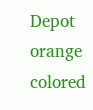Depot orange colored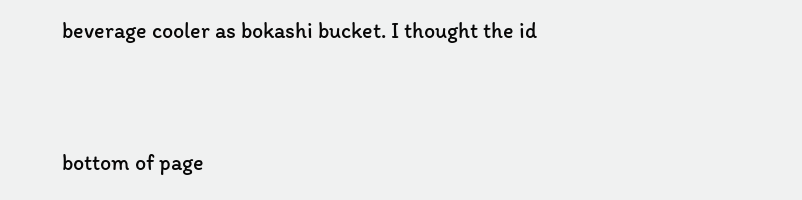beverage cooler as bokashi bucket. I thought the id


bottom of page